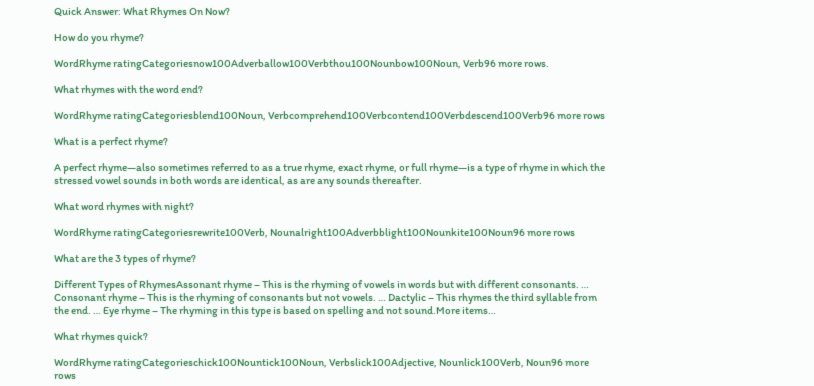Quick Answer: What Rhymes On Now?

How do you rhyme?

WordRhyme ratingCategoriesnow100Adverballow100Verbthou100Nounbow100Noun, Verb96 more rows.

What rhymes with the word end?

WordRhyme ratingCategoriesblend100Noun, Verbcomprehend100Verbcontend100Verbdescend100Verb96 more rows

What is a perfect rhyme?

A perfect rhyme—also sometimes referred to as a true rhyme, exact rhyme, or full rhyme—is a type of rhyme in which the stressed vowel sounds in both words are identical, as are any sounds thereafter.

What word rhymes with night?

WordRhyme ratingCategoriesrewrite100Verb, Nounalright100Adverbblight100Nounkite100Noun96 more rows

What are the 3 types of rhyme?

Different Types of RhymesAssonant rhyme – This is the rhyming of vowels in words but with different consonants. … Consonant rhyme – This is the rhyming of consonants but not vowels. … Dactylic – This rhymes the third syllable from the end. … Eye rhyme – The rhyming in this type is based on spelling and not sound.More items…

What rhymes quick?

WordRhyme ratingCategorieschick100Nountick100Noun, Verbslick100Adjective, Nounlick100Verb, Noun96 more rows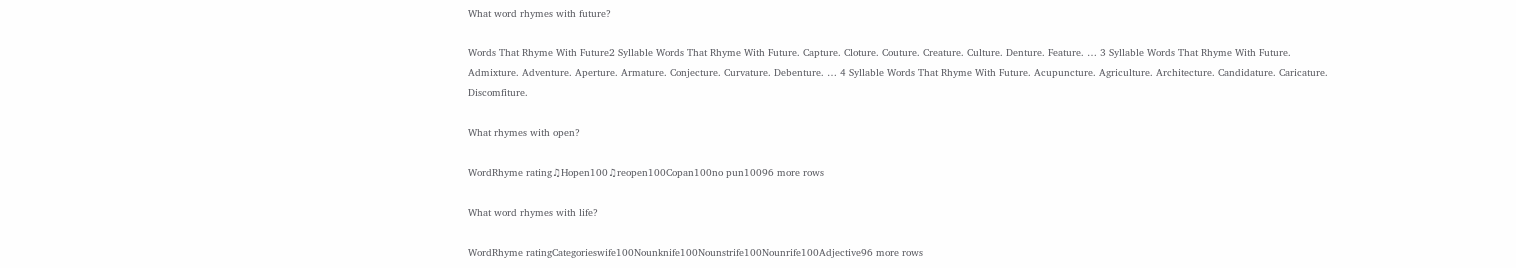What word rhymes with future?

Words That Rhyme With Future2 Syllable Words That Rhyme With Future. Capture. Cloture. Couture. Creature. Culture. Denture. Feature. … 3 Syllable Words That Rhyme With Future. Admixture. Adventure. Aperture. Armature. Conjecture. Curvature. Debenture. … 4 Syllable Words That Rhyme With Future. Acupuncture. Agriculture. Architecture. Candidature. Caricature. Discomfiture.

What rhymes with open?

WordRhyme rating♫Hopen100♫reopen100Copan100no pun10096 more rows

What word rhymes with life?

WordRhyme ratingCategorieswife100Nounknife100Nounstrife100Nounrife100Adjective96 more rows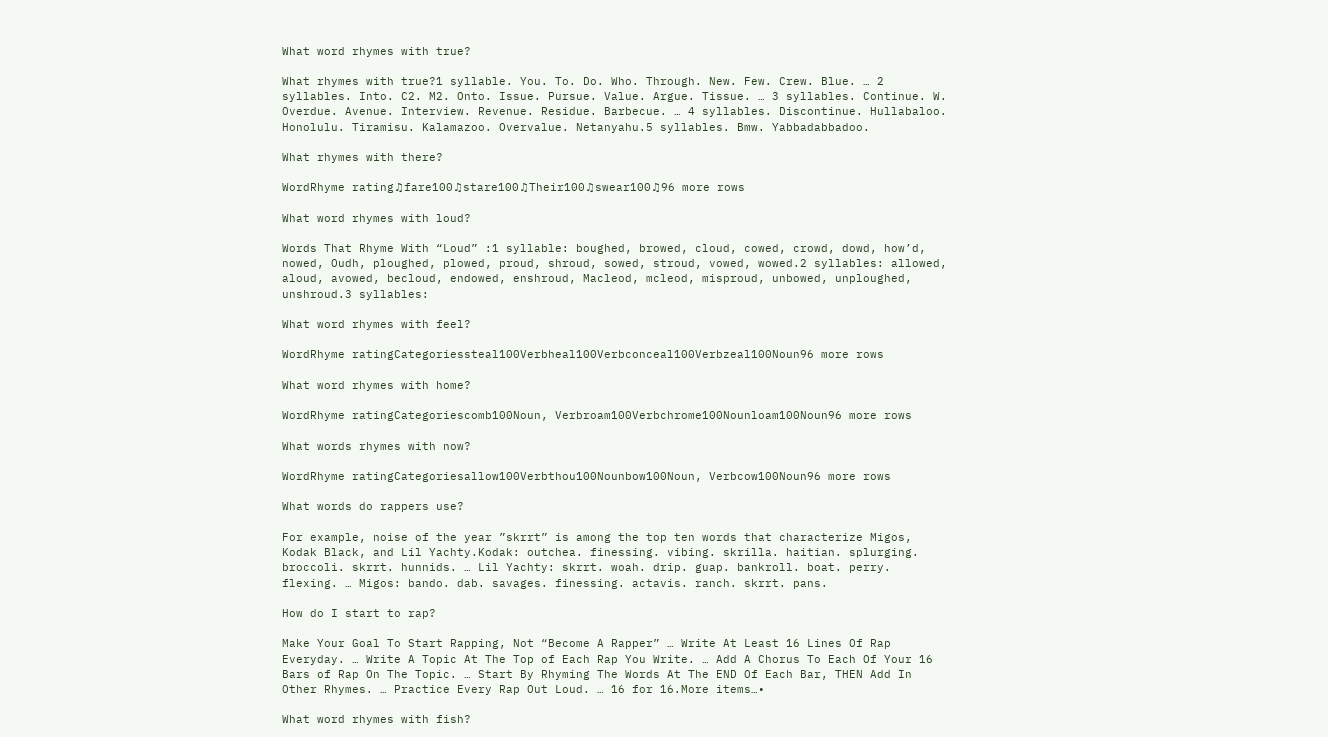What word rhymes with true?

What rhymes with true?1 syllable. You. To. Do. Who. Through. New. Few. Crew. Blue. … 2 syllables. Into. C2. M2. Onto. Issue. Pursue. Value. Argue. Tissue. … 3 syllables. Continue. W. Overdue. Avenue. Interview. Revenue. Residue. Barbecue. … 4 syllables. Discontinue. Hullabaloo. Honolulu. Tiramisu. Kalamazoo. Overvalue. Netanyahu.5 syllables. Bmw. Yabbadabbadoo.

What rhymes with there?

WordRhyme rating♫fare100♫stare100♫Their100♫swear100♫96 more rows

What word rhymes with loud?

Words That Rhyme With “Loud” :1 syllable: boughed, browed, cloud, cowed, crowd, dowd, how’d, nowed, Oudh, ploughed, plowed, proud, shroud, sowed, stroud, vowed, wowed.2 syllables: allowed, aloud, avowed, becloud, endowed, enshroud, Macleod, mcleod, misproud, unbowed, unploughed, unshroud.3 syllables:

What word rhymes with feel?

WordRhyme ratingCategoriessteal100Verbheal100Verbconceal100Verbzeal100Noun96 more rows

What word rhymes with home?

WordRhyme ratingCategoriescomb100Noun, Verbroam100Verbchrome100Nounloam100Noun96 more rows

What words rhymes with now?

WordRhyme ratingCategoriesallow100Verbthou100Nounbow100Noun, Verbcow100Noun96 more rows

What words do rappers use?

For example, noise of the year ”skrrt” is among the top ten words that characterize Migos, Kodak Black, and Lil Yachty.Kodak: outchea. finessing. vibing. skrilla. haitian. splurging. broccoli. skrrt. hunnids. … Lil Yachty: skrrt. woah. drip. guap. bankroll. boat. perry. flexing. … Migos: bando. dab. savages. finessing. actavis. ranch. skrrt. pans.

How do I start to rap?

Make Your Goal To Start Rapping, Not “Become A Rapper” … Write At Least 16 Lines Of Rap Everyday. … Write A Topic At The Top of Each Rap You Write. … Add A Chorus To Each Of Your 16 Bars of Rap On The Topic. … Start By Rhyming The Words At The END Of Each Bar, THEN Add In Other Rhymes. … Practice Every Rap Out Loud. … 16 for 16.More items…•

What word rhymes with fish?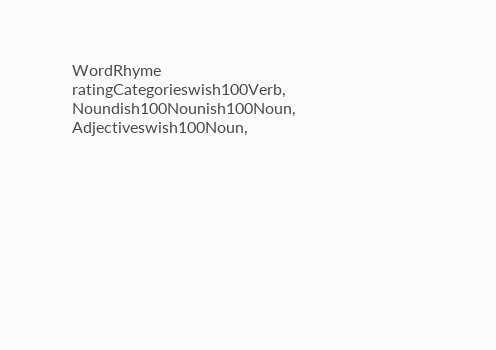WordRhyme ratingCategorieswish100Verb, Noundish100Nounish100Noun, Adjectiveswish100Noun,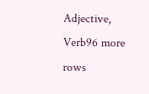Adjective, Verb96 more rows